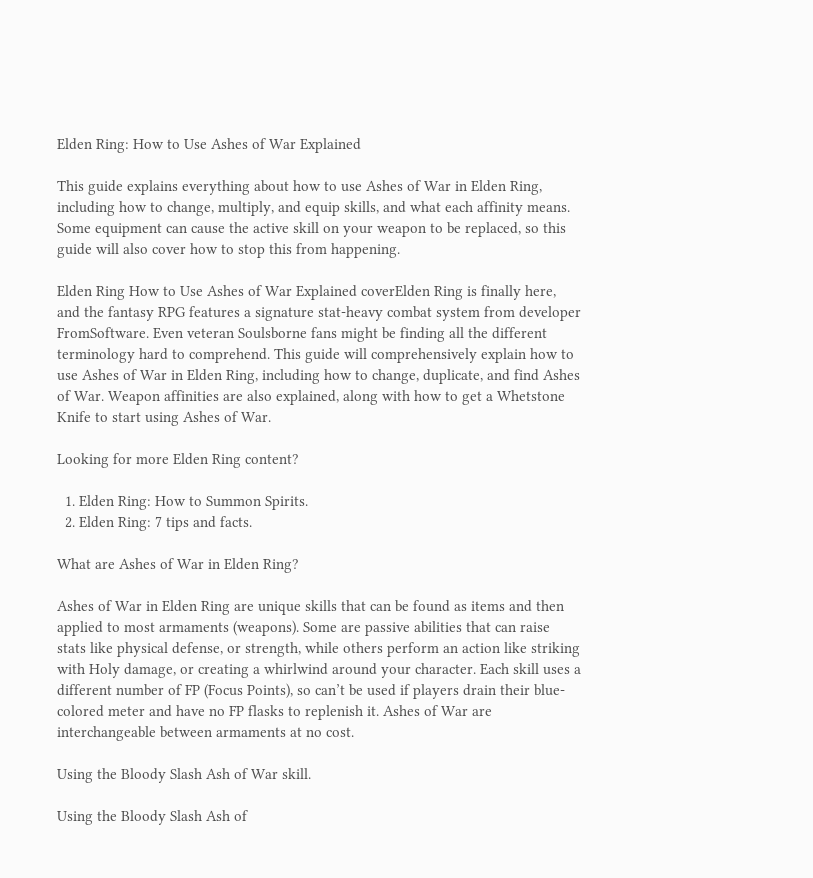Elden Ring: How to Use Ashes of War Explained

This guide explains everything about how to use Ashes of War in Elden Ring, including how to change, multiply, and equip skills, and what each affinity means. Some equipment can cause the active skill on your weapon to be replaced, so this guide will also cover how to stop this from happening.

Elden Ring How to Use Ashes of War Explained coverElden Ring is finally here, and the fantasy RPG features a signature stat-heavy combat system from developer FromSoftware. Even veteran Soulsborne fans might be finding all the different terminology hard to comprehend. This guide will comprehensively explain how to use Ashes of War in Elden Ring, including how to change, duplicate, and find Ashes of War. Weapon affinities are also explained, along with how to get a Whetstone Knife to start using Ashes of War.

Looking for more Elden Ring content?

  1. Elden Ring: How to Summon Spirits.
  2. Elden Ring: 7 tips and facts.

What are Ashes of War in Elden Ring?

Ashes of War in Elden Ring are unique skills that can be found as items and then applied to most armaments (weapons). Some are passive abilities that can raise stats like physical defense, or strength, while others perform an action like striking with Holy damage, or creating a whirlwind around your character. Each skill uses a different number of FP (Focus Points), so can’t be used if players drain their blue-colored meter and have no FP flasks to replenish it. Ashes of War are interchangeable between armaments at no cost.

Using the Bloody Slash Ash of War skill.

Using the Bloody Slash Ash of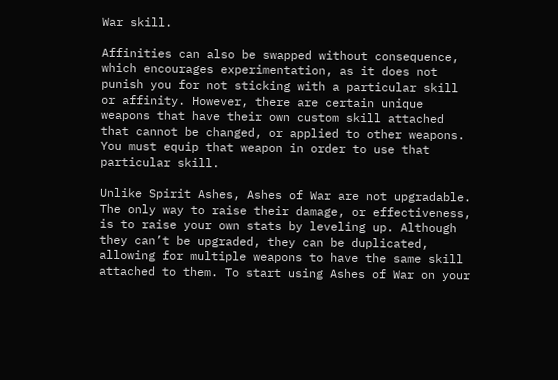War skill.

Affinities can also be swapped without consequence, which encourages experimentation, as it does not punish you for not sticking with a particular skill or affinity. However, there are certain unique weapons that have their own custom skill attached that cannot be changed, or applied to other weapons. You must equip that weapon in order to use that particular skill.

Unlike Spirit Ashes, Ashes of War are not upgradable. The only way to raise their damage, or effectiveness, is to raise your own stats by leveling up. Although they can’t be upgraded, they can be duplicated, allowing for multiple weapons to have the same skill attached to them. To start using Ashes of War on your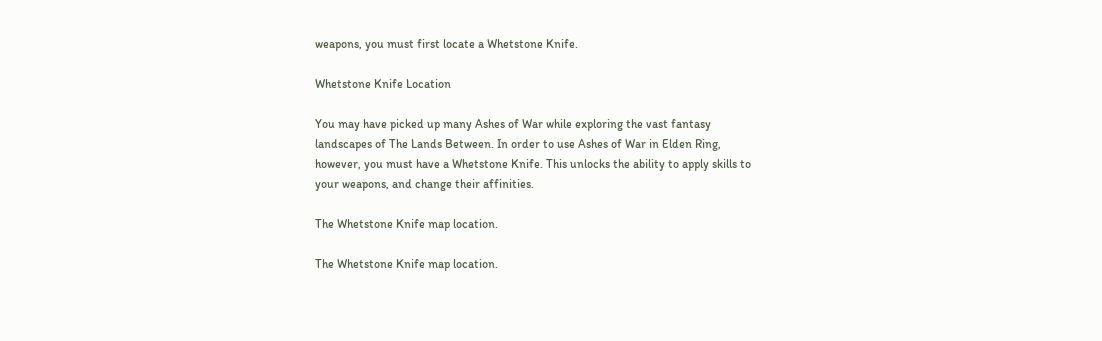weapons, you must first locate a Whetstone Knife.

Whetstone Knife Location

You may have picked up many Ashes of War while exploring the vast fantasy landscapes of The Lands Between. In order to use Ashes of War in Elden Ring, however, you must have a Whetstone Knife. This unlocks the ability to apply skills to your weapons, and change their affinities.

The Whetstone Knife map location.

The Whetstone Knife map location.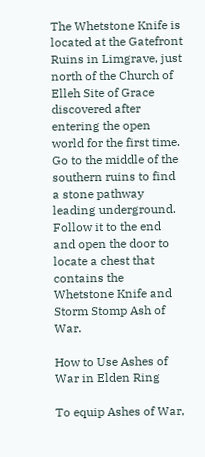The Whetstone Knife is located at the Gatefront Ruins in Limgrave, just north of the Church of Elleh Site of Grace discovered after entering the open world for the first time. Go to the middle of the southern ruins to find a stone pathway leading underground. Follow it to the end and open the door to locate a chest that contains the Whetstone Knife and Storm Stomp Ash of War.

How to Use Ashes of War in Elden Ring

To equip Ashes of War,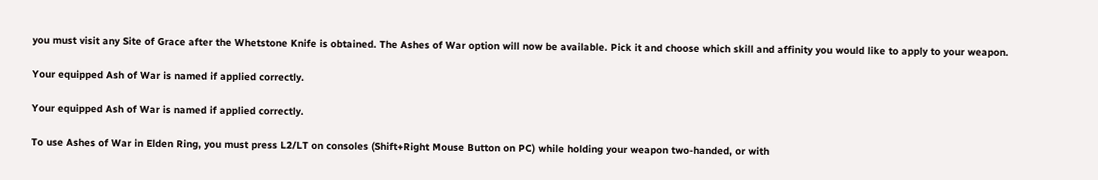you must visit any Site of Grace after the Whetstone Knife is obtained. The Ashes of War option will now be available. Pick it and choose which skill and affinity you would like to apply to your weapon.

Your equipped Ash of War is named if applied correctly.

Your equipped Ash of War is named if applied correctly.

To use Ashes of War in Elden Ring, you must press L2/LT on consoles (Shift+Right Mouse Button on PC) while holding your weapon two-handed, or with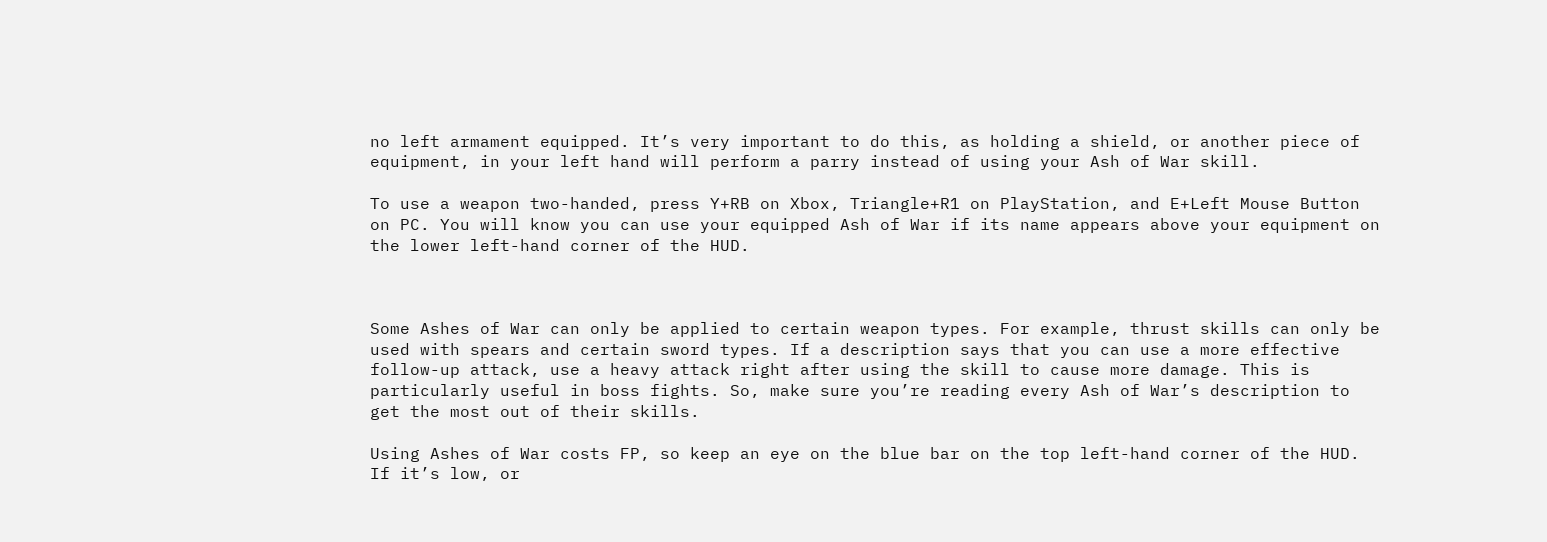no left armament equipped. It’s very important to do this, as holding a shield, or another piece of equipment, in your left hand will perform a parry instead of using your Ash of War skill.

To use a weapon two-handed, press Y+RB on Xbox, Triangle+R1 on PlayStation, and E+Left Mouse Button on PC. You will know you can use your equipped Ash of War if its name appears above your equipment on the lower left-hand corner of the HUD.



Some Ashes of War can only be applied to certain weapon types. For example, thrust skills can only be used with spears and certain sword types. If a description says that you can use a more effective follow-up attack, use a heavy attack right after using the skill to cause more damage. This is particularly useful in boss fights. So, make sure you’re reading every Ash of War’s description to get the most out of their skills.

Using Ashes of War costs FP, so keep an eye on the blue bar on the top left-hand corner of the HUD. If it’s low, or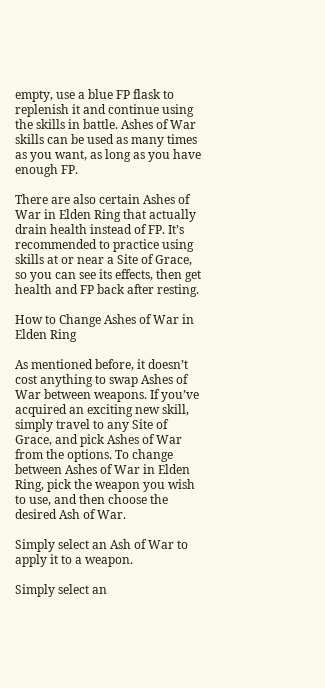empty, use a blue FP flask to replenish it and continue using the skills in battle. Ashes of War skills can be used as many times as you want, as long as you have enough FP.

There are also certain Ashes of War in Elden Ring that actually drain health instead of FP. It’s recommended to practice using skills at or near a Site of Grace, so you can see its effects, then get health and FP back after resting.

How to Change Ashes of War in Elden Ring

As mentioned before, it doesn’t cost anything to swap Ashes of War between weapons. If you’ve acquired an exciting new skill, simply travel to any Site of Grace, and pick Ashes of War from the options. To change between Ashes of War in Elden Ring, pick the weapon you wish to use, and then choose the desired Ash of War.

Simply select an Ash of War to apply it to a weapon.

Simply select an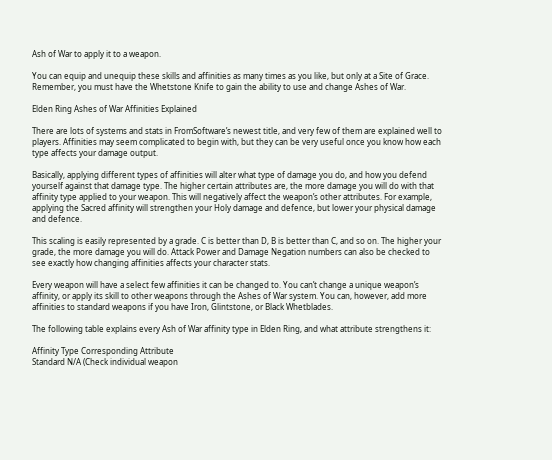Ash of War to apply it to a weapon.

You can equip and unequip these skills and affinities as many times as you like, but only at a Site of Grace. Remember, you must have the Whetstone Knife to gain the ability to use and change Ashes of War.

Elden Ring Ashes of War Affinities Explained

There are lots of systems and stats in FromSoftware’s newest title, and very few of them are explained well to players. Affinities may seem complicated to begin with, but they can be very useful once you know how each type affects your damage output.

Basically, applying different types of affinities will alter what type of damage you do, and how you defend yourself against that damage type. The higher certain attributes are, the more damage you will do with that affinity type applied to your weapon. This will negatively affect the weapon’s other attributes. For example, applying the Sacred affinity will strengthen your Holy damage and defence, but lower your physical damage and defence.

This scaling is easily represented by a grade. C is better than D, B is better than C, and so on. The higher your grade, the more damage you will do. Attack Power and Damage Negation numbers can also be checked to see exactly how changing affinities affects your character stats.

Every weapon will have a select few affinities it can be changed to. You can’t change a unique weapon’s affinity, or apply its skill to other weapons through the Ashes of War system. You can, however, add more affinities to standard weapons if you have Iron, Glintstone, or Black Whetblades.

The following table explains every Ash of War affinity type in Elden Ring, and what attribute strengthens it:

Affinity Type Corresponding Attribute
Standard N/A (Check individual weapon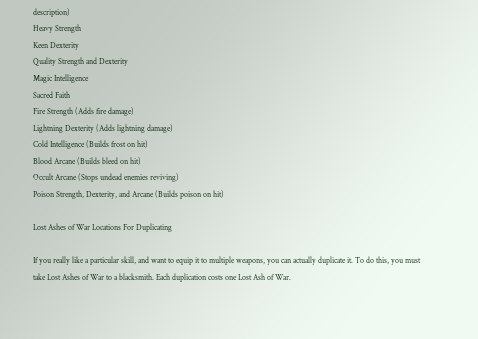description)
Heavy Strength
Keen Dexterity
Quality Strength and Dexterity
Magic Intelligence
Sacred Faith
Fire Strength (Adds fire damage)
Lightning Dexterity (Adds lightning damage)
Cold Intelligence (Builds frost on hit)
Blood Arcane (Builds bleed on hit)
Occult Arcane (Stops undead enemies reviving)
Poison Strength, Dexterity, and Arcane (Builds poison on hit)

Lost Ashes of War Locations For Duplicating

If you really like a particular skill, and want to equip it to multiple weapons, you can actually duplicate it. To do this, you must take Lost Ashes of War to a blacksmith. Each duplication costs one Lost Ash of War.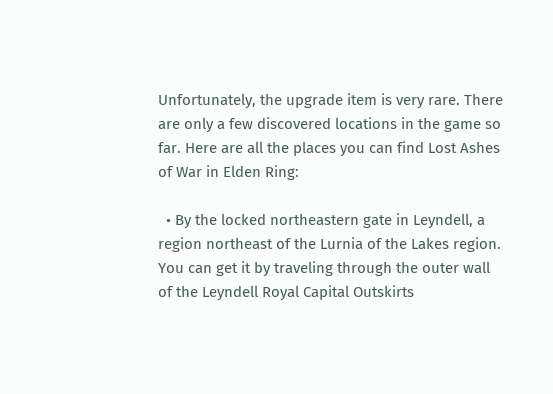Unfortunately, the upgrade item is very rare. There are only a few discovered locations in the game so far. Here are all the places you can find Lost Ashes of War in Elden Ring:

  • By the locked northeastern gate in Leyndell, a region northeast of the Lurnia of the Lakes region. You can get it by traveling through the outer wall of the Leyndell Royal Capital Outskirts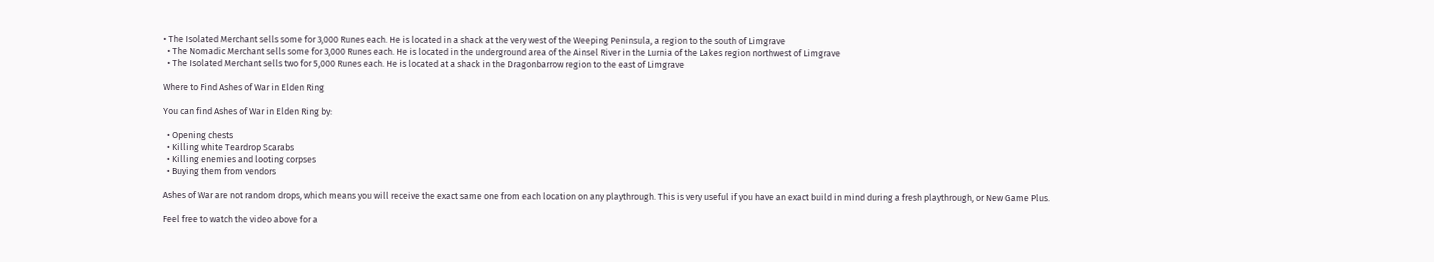• The Isolated Merchant sells some for 3,000 Runes each. He is located in a shack at the very west of the Weeping Peninsula, a region to the south of Limgrave
  • The Nomadic Merchant sells some for 3,000 Runes each. He is located in the underground area of the Ainsel River in the Lurnia of the Lakes region northwest of Limgrave
  • The Isolated Merchant sells two for 5,000 Runes each. He is located at a shack in the Dragonbarrow region to the east of Limgrave

Where to Find Ashes of War in Elden Ring

You can find Ashes of War in Elden Ring by:

  • Opening chests
  • Killing white Teardrop Scarabs
  • Killing enemies and looting corpses
  • Buying them from vendors

Ashes of War are not random drops, which means you will receive the exact same one from each location on any playthrough. This is very useful if you have an exact build in mind during a fresh playthrough, or New Game Plus.

Feel free to watch the video above for a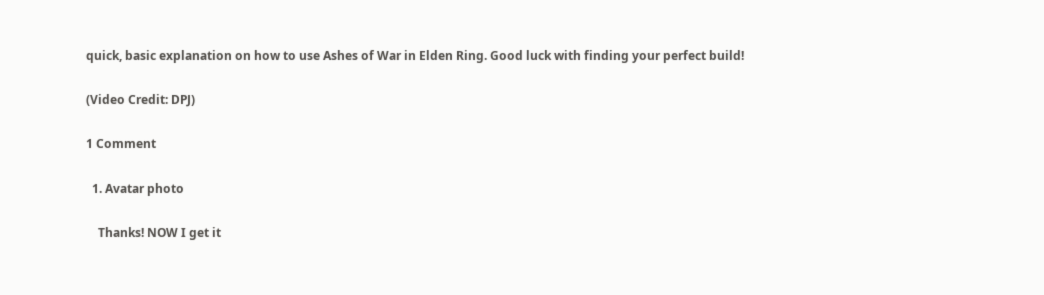quick, basic explanation on how to use Ashes of War in Elden Ring. Good luck with finding your perfect build!

(Video Credit: DPJ)

1 Comment

  1. Avatar photo

    Thanks! NOW I get it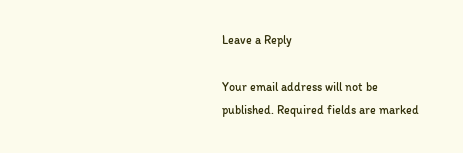Leave a Reply

Your email address will not be published. Required fields are marked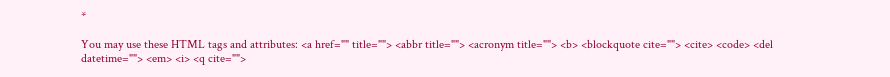*

You may use these HTML tags and attributes: <a href="" title=""> <abbr title=""> <acronym title=""> <b> <blockquote cite=""> <cite> <code> <del datetime=""> <em> <i> <q cite="">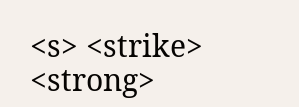<s> <strike> <strong>